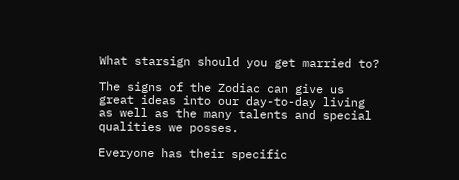What starsign should you get married to?

The signs of the Zodiac can give us great ideas into our day-to-day living as well as the many talents and special qualities we posses.

Everyone has their specific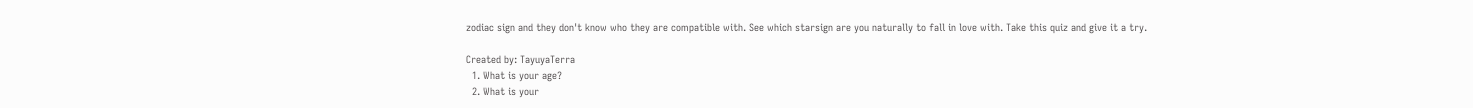zodiac sign and they don't know who they are compatible with. See which starsign are you naturally to fall in love with. Take this quiz and give it a try.

Created by: TayuyaTerra
  1. What is your age?
  2. What is your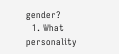gender?
  1. What personality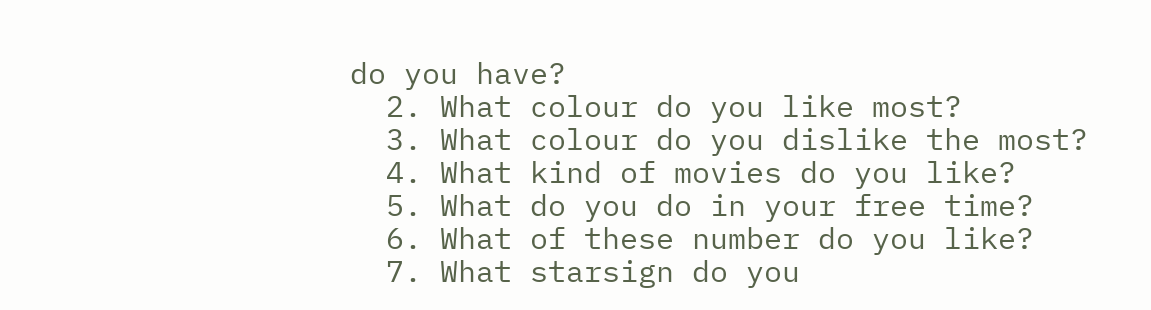do you have?
  2. What colour do you like most?
  3. What colour do you dislike the most?
  4. What kind of movies do you like?
  5. What do you do in your free time?
  6. What of these number do you like?
  7. What starsign do you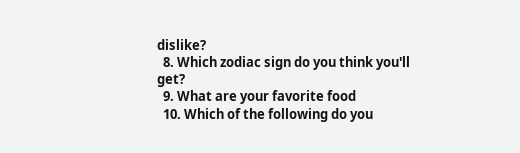dislike?
  8. Which zodiac sign do you think you'll get?
  9. What are your favorite food
  10. Which of the following do you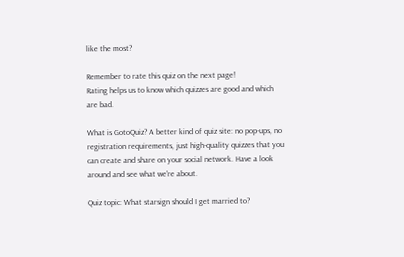like the most?

Remember to rate this quiz on the next page!
Rating helps us to know which quizzes are good and which are bad.

What is GotoQuiz? A better kind of quiz site: no pop-ups, no registration requirements, just high-quality quizzes that you can create and share on your social network. Have a look around and see what we're about.

Quiz topic: What starsign should I get married to?